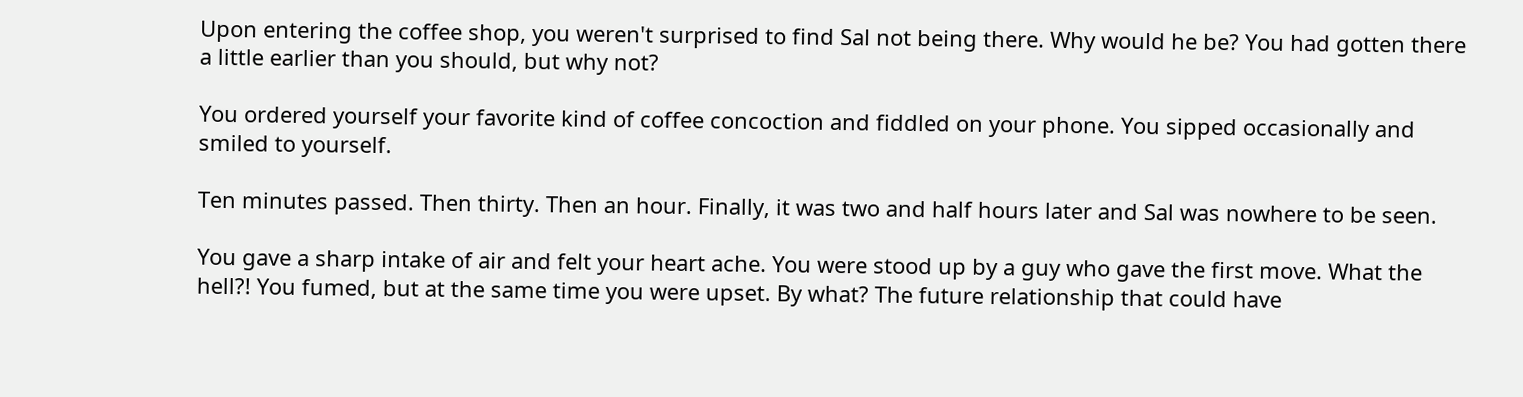Upon entering the coffee shop, you weren't surprised to find Sal not being there. Why would he be? You had gotten there a little earlier than you should, but why not?

You ordered yourself your favorite kind of coffee concoction and fiddled on your phone. You sipped occasionally and smiled to yourself.

Ten minutes passed. Then thirty. Then an hour. Finally, it was two and half hours later and Sal was nowhere to be seen.

You gave a sharp intake of air and felt your heart ache. You were stood up by a guy who gave the first move. What the hell?! You fumed, but at the same time you were upset. By what? The future relationship that could have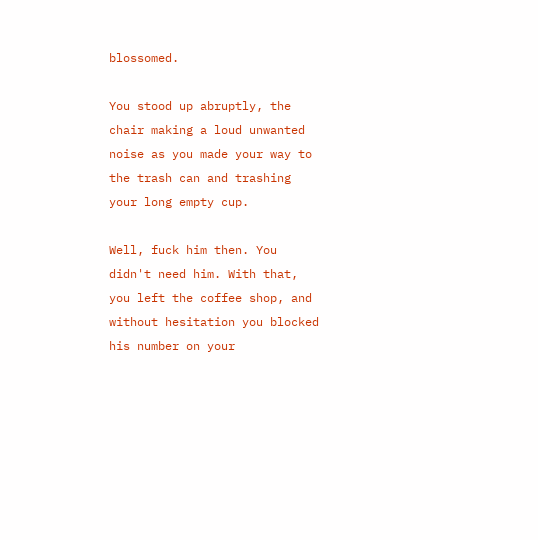blossomed.

You stood up abruptly, the chair making a loud unwanted noise as you made your way to the trash can and trashing your long empty cup.

Well, fuck him then. You didn't need him. With that, you left the coffee shop, and without hesitation you blocked his number on your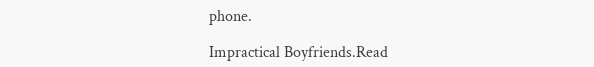phone.

Impractical Boyfriends.Read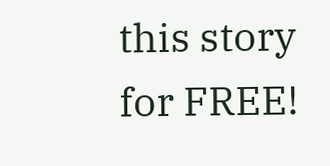this story for FREE!